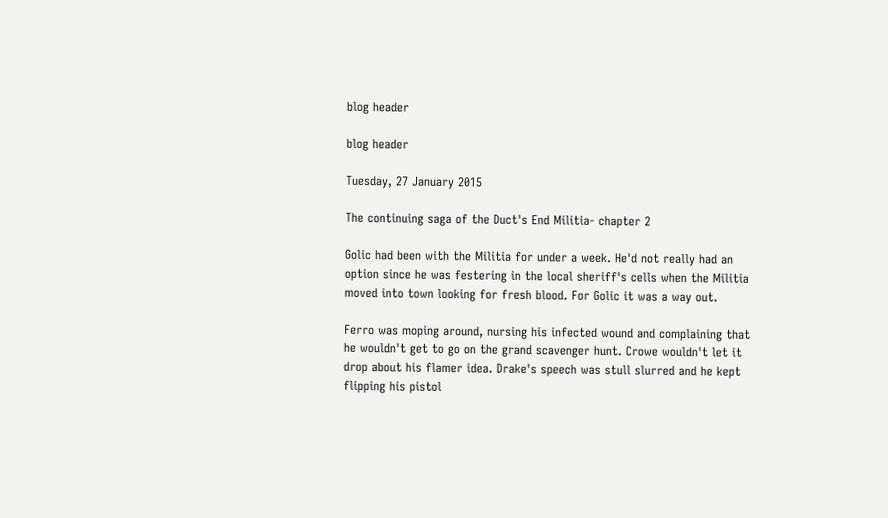blog header

blog header

Tuesday, 27 January 2015

The continuing saga of the Duct's End Militia- chapter 2

Golic had been with the Militia for under a week. He'd not really had an option since he was festering in the local sheriff's cells when the Militia moved into town looking for fresh blood. For Golic it was a way out.

Ferro was moping around, nursing his infected wound and complaining that he wouldn't get to go on the grand scavenger hunt. Crowe wouldn't let it drop about his flamer idea. Drake's speech was stull slurred and he kept flipping his pistol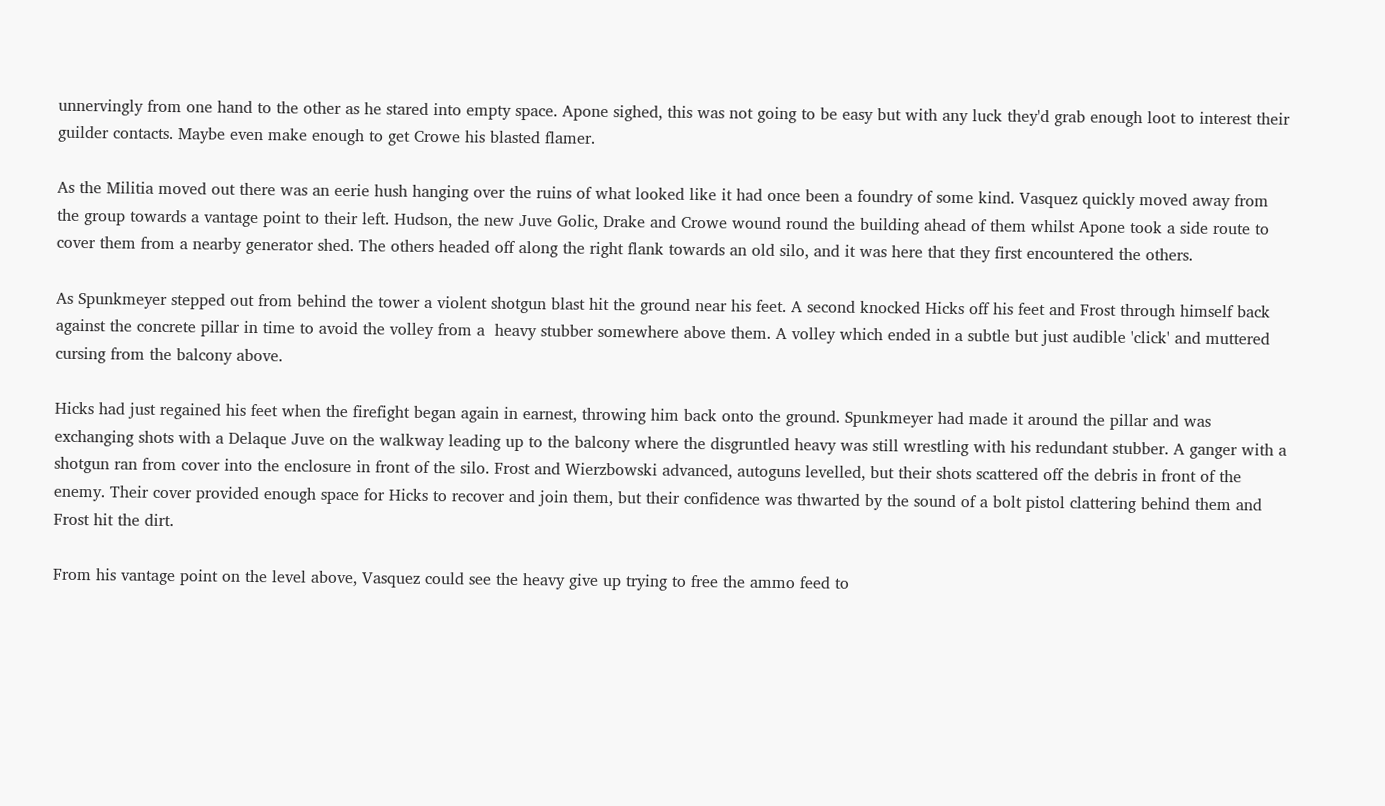unnervingly from one hand to the other as he stared into empty space. Apone sighed, this was not going to be easy but with any luck they'd grab enough loot to interest their guilder contacts. Maybe even make enough to get Crowe his blasted flamer.

As the Militia moved out there was an eerie hush hanging over the ruins of what looked like it had once been a foundry of some kind. Vasquez quickly moved away from the group towards a vantage point to their left. Hudson, the new Juve Golic, Drake and Crowe wound round the building ahead of them whilst Apone took a side route to cover them from a nearby generator shed. The others headed off along the right flank towards an old silo, and it was here that they first encountered the others.

As Spunkmeyer stepped out from behind the tower a violent shotgun blast hit the ground near his feet. A second knocked Hicks off his feet and Frost through himself back against the concrete pillar in time to avoid the volley from a  heavy stubber somewhere above them. A volley which ended in a subtle but just audible 'click' and muttered cursing from the balcony above.

Hicks had just regained his feet when the firefight began again in earnest, throwing him back onto the ground. Spunkmeyer had made it around the pillar and was exchanging shots with a Delaque Juve on the walkway leading up to the balcony where the disgruntled heavy was still wrestling with his redundant stubber. A ganger with a shotgun ran from cover into the enclosure in front of the silo. Frost and Wierzbowski advanced, autoguns levelled, but their shots scattered off the debris in front of the enemy. Their cover provided enough space for Hicks to recover and join them, but their confidence was thwarted by the sound of a bolt pistol clattering behind them and Frost hit the dirt.

From his vantage point on the level above, Vasquez could see the heavy give up trying to free the ammo feed to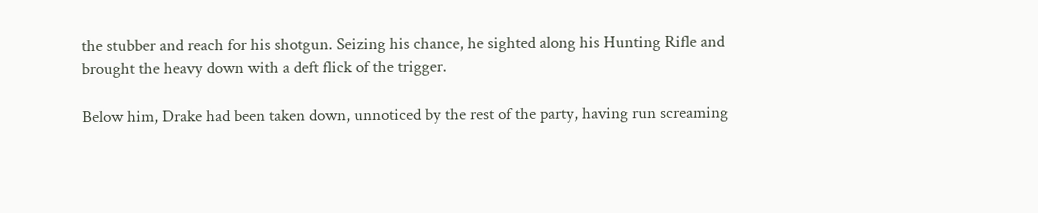the stubber and reach for his shotgun. Seizing his chance, he sighted along his Hunting Rifle and brought the heavy down with a deft flick of the trigger.

Below him, Drake had been taken down, unnoticed by the rest of the party, having run screaming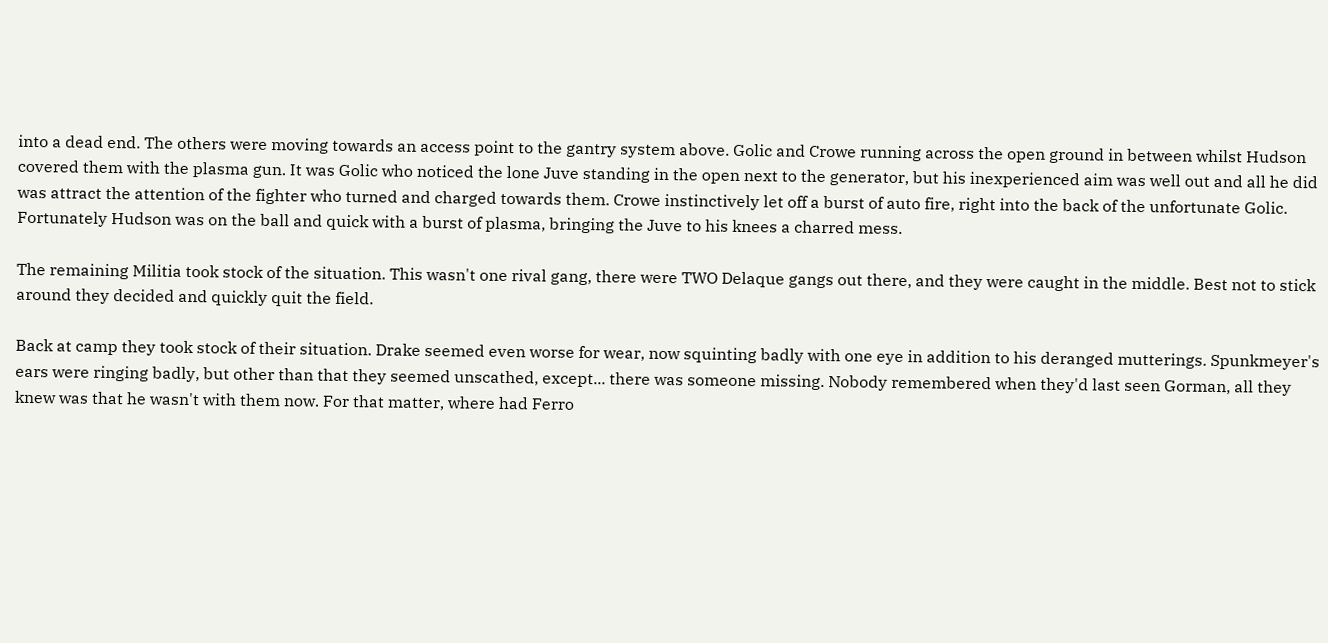into a dead end. The others were moving towards an access point to the gantry system above. Golic and Crowe running across the open ground in between whilst Hudson covered them with the plasma gun. It was Golic who noticed the lone Juve standing in the open next to the generator, but his inexperienced aim was well out and all he did was attract the attention of the fighter who turned and charged towards them. Crowe instinctively let off a burst of auto fire, right into the back of the unfortunate Golic. Fortunately Hudson was on the ball and quick with a burst of plasma, bringing the Juve to his knees a charred mess.

The remaining Militia took stock of the situation. This wasn't one rival gang, there were TWO Delaque gangs out there, and they were caught in the middle. Best not to stick around they decided and quickly quit the field.

Back at camp they took stock of their situation. Drake seemed even worse for wear, now squinting badly with one eye in addition to his deranged mutterings. Spunkmeyer's ears were ringing badly, but other than that they seemed unscathed, except... there was someone missing. Nobody remembered when they'd last seen Gorman, all they knew was that he wasn't with them now. For that matter, where had Ferro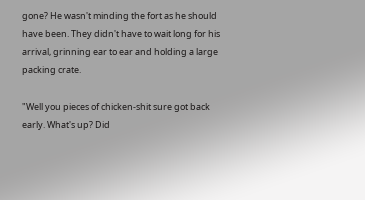gone? He wasn't minding the fort as he should have been. They didn't have to wait long for his arrival, grinning ear to ear and holding a large packing crate.

"Well you pieces of chicken-shit sure got back early. What's up? Did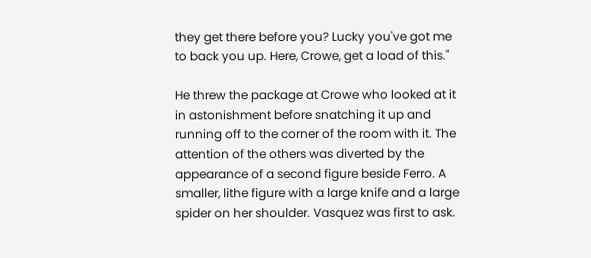they get there before you? Lucky you've got me to back you up. Here, Crowe, get a load of this."

He threw the package at Crowe who looked at it in astonishment before snatching it up and running off to the corner of the room with it. The attention of the others was diverted by the appearance of a second figure beside Ferro. A smaller, lithe figure with a large knife and a large spider on her shoulder. Vasquez was first to ask.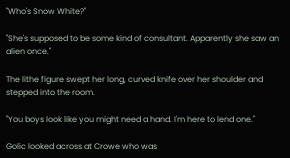"Who's Snow White?"

"She's supposed to be some kind of consultant. Apparently she saw an alien once."

The lithe figure swept her long, curved knife over her shoulder and stepped into the room.

"You boys look like you might need a hand. I'm here to lend one."

Golic looked across at Crowe who was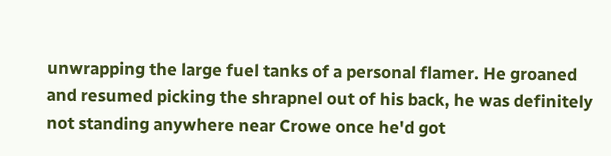unwrapping the large fuel tanks of a personal flamer. He groaned and resumed picking the shrapnel out of his back, he was definitely not standing anywhere near Crowe once he'd got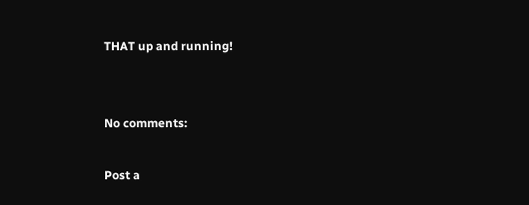THAT up and running!


No comments:

Post a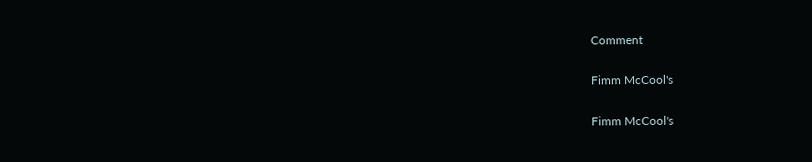Comment

Fimm McCool's

Fimm McCool's